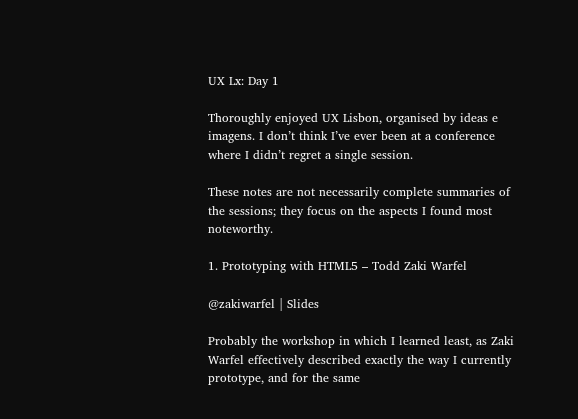UX Lx: Day 1

Thoroughly enjoyed UX Lisbon, organised by ideas e imagens. I don’t think I’ve ever been at a conference where I didn’t regret a single session.

These notes are not necessarily complete summaries of the sessions; they focus on the aspects I found most noteworthy.

1. Prototyping with HTML5 – Todd Zaki Warfel

@zakiwarfel | Slides

Probably the workshop in which I learned least, as Zaki Warfel effectively described exactly the way I currently prototype, and for the same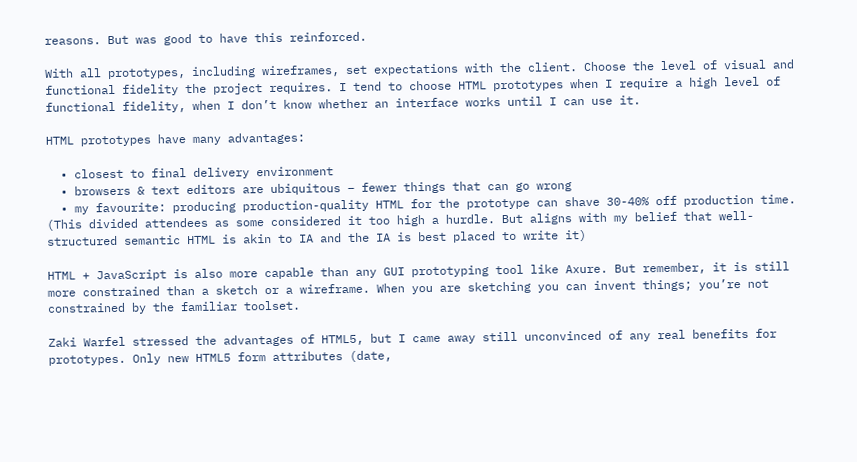reasons. But was good to have this reinforced.

With all prototypes, including wireframes, set expectations with the client. Choose the level of visual and functional fidelity the project requires. I tend to choose HTML prototypes when I require a high level of functional fidelity, when I don’t know whether an interface works until I can use it.

HTML prototypes have many advantages:

  • closest to final delivery environment
  • browsers & text editors are ubiquitous – fewer things that can go wrong
  • my favourite: producing production-quality HTML for the prototype can shave 30-40% off production time. (This divided attendees as some considered it too high a hurdle. But aligns with my belief that well-structured semantic HTML is akin to IA and the IA is best placed to write it)

HTML + JavaScript is also more capable than any GUI prototyping tool like Axure. But remember, it is still more constrained than a sketch or a wireframe. When you are sketching you can invent things; you’re not constrained by the familiar toolset.

Zaki Warfel stressed the advantages of HTML5, but I came away still unconvinced of any real benefits for prototypes. Only new HTML5 form attributes (date,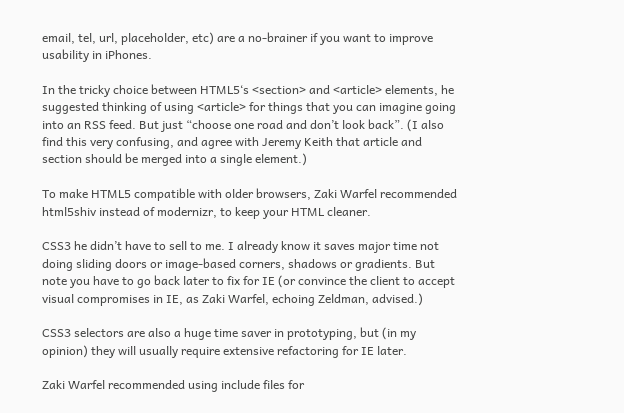email, tel, url, placeholder, etc) are a no-brainer if you want to improve usability in iPhones.

In the tricky choice between HTML5‘s <section> and <article> elements, he suggested thinking of using <article> for things that you can imagine going into an RSS feed. But just “choose one road and don’t look back”. (I also find this very confusing, and agree with Jeremy Keith that article and section should be merged into a single element.)

To make HTML5 compatible with older browsers, Zaki Warfel recommended html5shiv instead of modernizr, to keep your HTML cleaner.

CSS3 he didn’t have to sell to me. I already know it saves major time not doing sliding doors or image-based corners, shadows or gradients. But note you have to go back later to fix for IE (or convince the client to accept visual compromises in IE, as Zaki Warfel, echoing Zeldman, advised.)

CSS3 selectors are also a huge time saver in prototyping, but (in my opinion) they will usually require extensive refactoring for IE later.

Zaki Warfel recommended using include files for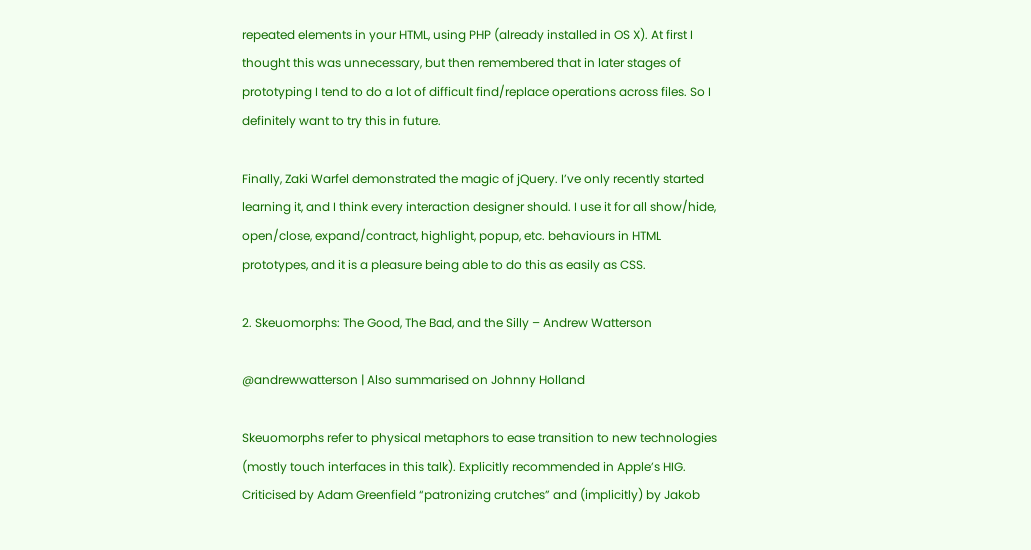repeated elements in your HTML, using PHP (already installed in OS X). At first I thought this was unnecessary, but then remembered that in later stages of prototyping I tend to do a lot of difficult find/replace operations across files. So I definitely want to try this in future.

Finally, Zaki Warfel demonstrated the magic of jQuery. I’ve only recently started learning it, and I think every interaction designer should. I use it for all show/hide, open/close, expand/contract, highlight, popup, etc. behaviours in HTML prototypes, and it is a pleasure being able to do this as easily as CSS.

2. Skeuomorphs: The Good, The Bad, and the Silly – Andrew Watterson

@andrewwatterson | Also summarised on Johnny Holland

Skeuomorphs refer to physical metaphors to ease transition to new technologies (mostly touch interfaces in this talk). Explicitly recommended in Apple’s HIG. Criticised by Adam Greenfield “patronizing crutches” and (implicitly) by Jakob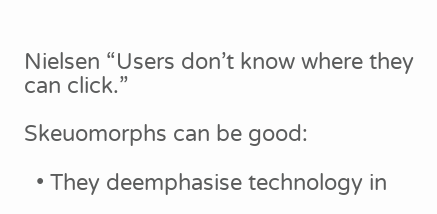Nielsen “Users don’t know where they can click.”

Skeuomorphs can be good:

  • They deemphasise technology in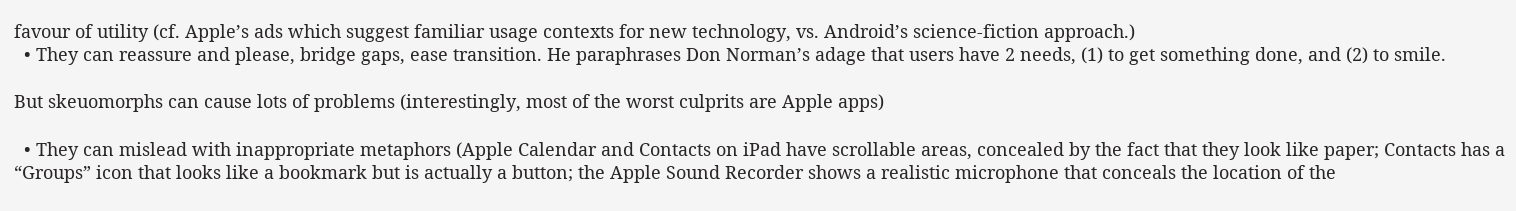favour of utility (cf. Apple’s ads which suggest familiar usage contexts for new technology, vs. Android’s science-fiction approach.)
  • They can reassure and please, bridge gaps, ease transition. He paraphrases Don Norman’s adage that users have 2 needs, (1) to get something done, and (2) to smile.

But skeuomorphs can cause lots of problems (interestingly, most of the worst culprits are Apple apps)

  • They can mislead with inappropriate metaphors (Apple Calendar and Contacts on iPad have scrollable areas, concealed by the fact that they look like paper; Contacts has a “Groups” icon that looks like a bookmark but is actually a button; the Apple Sound Recorder shows a realistic microphone that conceals the location of the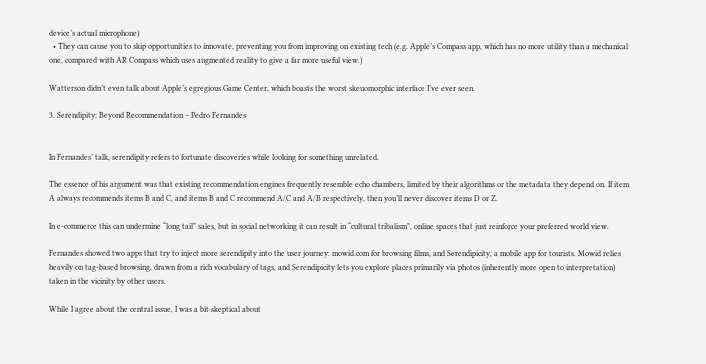device’s actual microphone)
  • They can cause you to skip opportunities to innovate, preventing you from improving on existing tech (e.g. Apple’s Compass app, which has no more utility than a mechanical one, compared with AR Compass which uses augmented reality to give a far more useful view.)

Watterson didn’t even talk about Apple’s egregious Game Center, which boasts the worst skeuomorphic interface I’ve ever seen.

3. Serendipity: Beyond Recommendation – Pedro Fernandes


In Fernandes’ talk, serendipity refers to fortunate discoveries while looking for something unrelated.

The essence of his argument was that existing recommendation engines frequently resemble echo chambers, limited by their algorithms or the metadata they depend on. If item A always recommends items B and C, and items B and C recommend A/C and A/B respectively, then you’ll never discover items D or Z.

In e-commerce this can undermine “long tail” sales, but in social networking it can result in “cultural tribalism”, online spaces that just reinforce your preferred world view.

Fernandes showed two apps that try to inject more serendipity into the user journey: mowid.com for browsing films, and Serendipicity, a mobile app for tourists. Mowid relies heavily on tag-based browsing, drawn from a rich vocabulary of tags, and Serendipicity lets you explore places primarily via photos (inherently more open to interpretation) taken in the vicinity by other users.

While I agree about the central issue, I was a bit skeptical about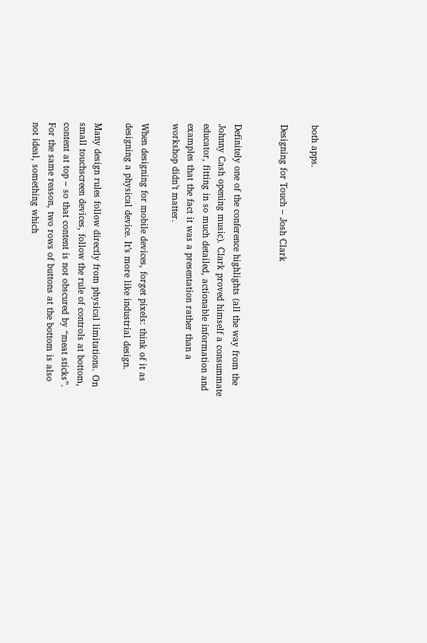both apps.

Designing for Touch – Josh Clark


Definitely one of the conference highlights (all the way from the Johnny Cash opening music). Clark proved himself a consummate educator, fitting in so much detailed, actionable information and examples that the fact it was a presentation rather than a workshop didn’t matter.

When designing for mobile devices, forget pixels: think of it as designing a physical device. It’s more like industrial design.

Many design rules follow directly from physical limitations. On small touchscreen devices, follow the rule of controls at bottom, content at top – so that content is not obscured by “meat sticks”. For the same reason, two rows of buttons at the bottom is also not ideal, something which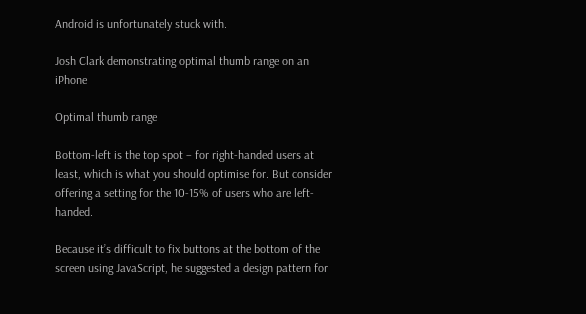Android is unfortunately stuck with.

Josh Clark demonstrating optimal thumb range on an iPhone

Optimal thumb range

Bottom-left is the top spot – for right-handed users at least, which is what you should optimise for. But consider offering a setting for the 10-15% of users who are left-handed.

Because it’s difficult to fix buttons at the bottom of the screen using JavaScript, he suggested a design pattern for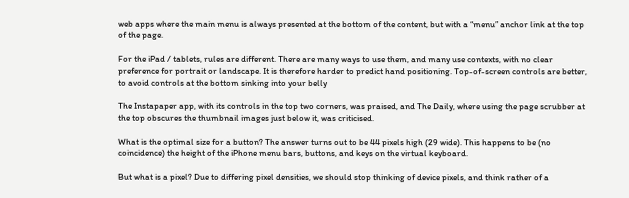web apps where the main menu is always presented at the bottom of the content, but with a “menu” anchor link at the top of the page.

For the iPad / tablets, rules are different. There are many ways to use them, and many use contexts, with no clear preference for portrait or landscape. It is therefore harder to predict hand positioning. Top-of-screen controls are better, to avoid controls at the bottom sinking into your belly

The Instapaper app, with its controls in the top two corners, was praised, and The Daily, where using the page scrubber at the top obscures the thumbnail images just below it, was criticised.

What is the optimal size for a button? The answer turns out to be 44 pixels high (29 wide). This happens to be (no coincidence) the height of the iPhone menu bars, buttons, and keys on the virtual keyboard.

But what is a pixel? Due to differing pixel densities, we should stop thinking of device pixels, and think rather of a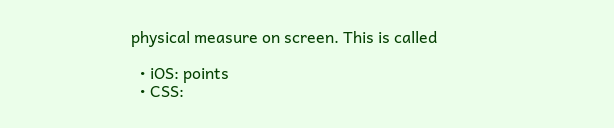physical measure on screen. This is called

  • iOS: points
  • CSS: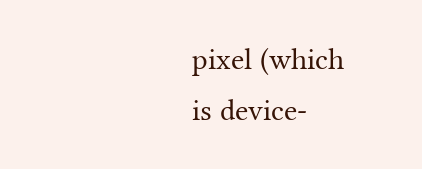pixel (which is device-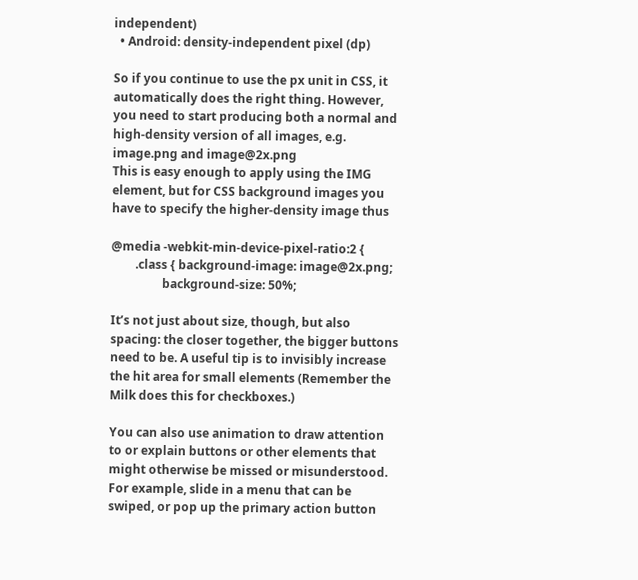independent)
  • Android: density-independent pixel (dp)

So if you continue to use the px unit in CSS, it automatically does the right thing. However, you need to start producing both a normal and high-density version of all images, e.g. image.png and image@2x.png
This is easy enough to apply using the IMG element, but for CSS background images you have to specify the higher-density image thus

@media -webkit-min-device-pixel-ratio:2 {
        .class { background-image: image@2x.png;
                 background-size: 50%;

It’s not just about size, though, but also spacing: the closer together, the bigger buttons need to be. A useful tip is to invisibly increase the hit area for small elements (Remember the Milk does this for checkboxes.)

You can also use animation to draw attention to or explain buttons or other elements that might otherwise be missed or misunderstood. For example, slide in a menu that can be swiped, or pop up the primary action button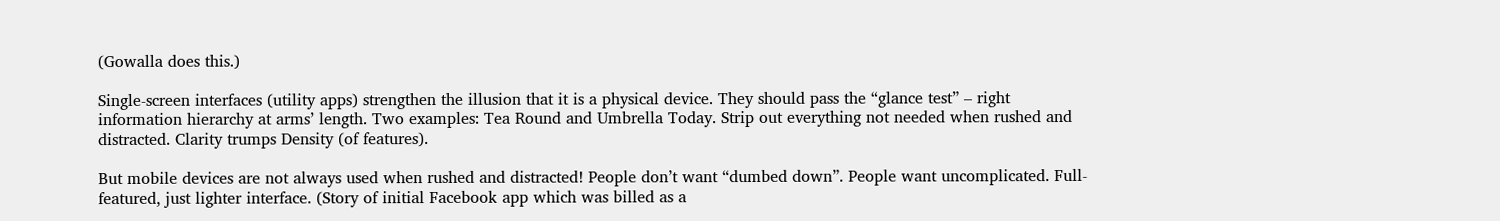(Gowalla does this.)

Single-screen interfaces (utility apps) strengthen the illusion that it is a physical device. They should pass the “glance test” – right information hierarchy at arms’ length. Two examples: Tea Round and Umbrella Today. Strip out everything not needed when rushed and distracted. Clarity trumps Density (of features).

But mobile devices are not always used when rushed and distracted! People don’t want “dumbed down”. People want uncomplicated. Full-featured, just lighter interface. (Story of initial Facebook app which was billed as a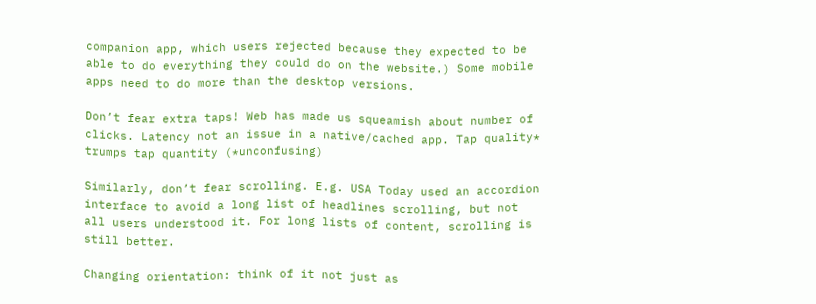companion app, which users rejected because they expected to be able to do everything they could do on the website.) Some mobile apps need to do more than the desktop versions.

Don’t fear extra taps! Web has made us squeamish about number of clicks. Latency not an issue in a native/cached app. Tap quality* trumps tap quantity (*unconfusing)

Similarly, don’t fear scrolling. E.g. USA Today used an accordion interface to avoid a long list of headlines scrolling, but not all users understood it. For long lists of content, scrolling is still better.

Changing orientation: think of it not just as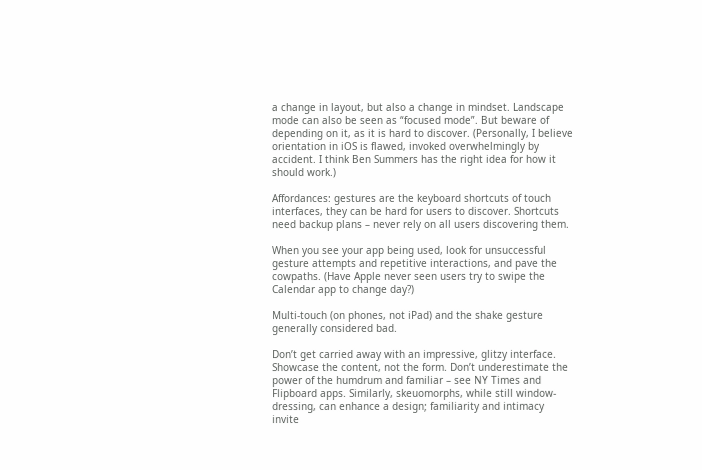a change in layout, but also a change in mindset. Landscape mode can also be seen as “focused mode”. But beware of depending on it, as it is hard to discover. (Personally, I believe orientation in iOS is flawed, invoked overwhelmingly by accident. I think Ben Summers has the right idea for how it should work.)

Affordances: gestures are the keyboard shortcuts of touch interfaces, they can be hard for users to discover. Shortcuts need backup plans – never rely on all users discovering them.

When you see your app being used, look for unsuccessful gesture attempts and repetitive interactions, and pave the cowpaths. (Have Apple never seen users try to swipe the Calendar app to change day?)

Multi-touch (on phones, not iPad) and the shake gesture generally considered bad.

Don’t get carried away with an impressive, glitzy interface. Showcase the content, not the form. Don’t underestimate the power of the humdrum and familiar – see NY Times and Flipboard apps. Similarly, skeuomorphs, while still window-dressing, can enhance a design; familiarity and intimacy invite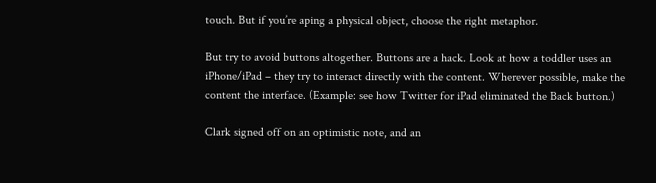touch. But if you’re aping a physical object, choose the right metaphor.

But try to avoid buttons altogether. Buttons are a hack. Look at how a toddler uses an iPhone/iPad – they try to interact directly with the content. Wherever possible, make the content the interface. (Example: see how Twitter for iPad eliminated the Back button.)

Clark signed off on an optimistic note, and an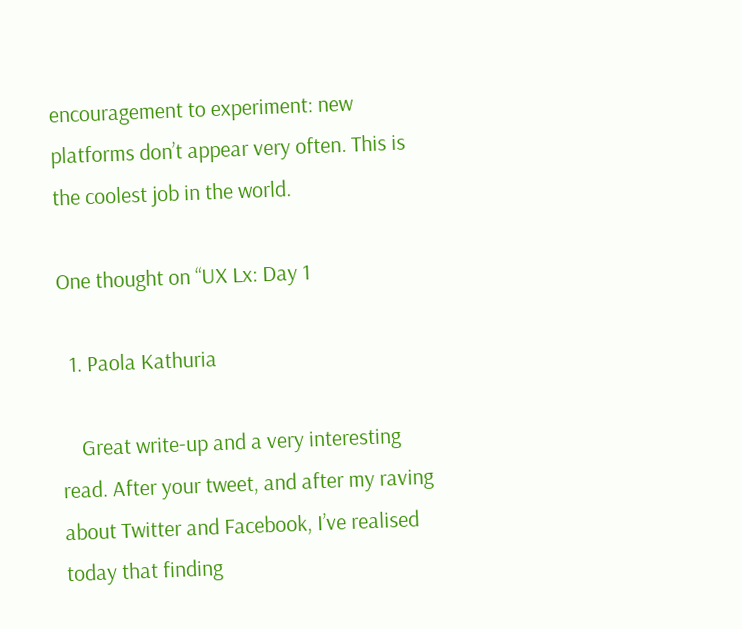encouragement to experiment: new platforms don’t appear very often. This is the coolest job in the world.

One thought on “UX Lx: Day 1

  1. Paola Kathuria

    Great write-up and a very interesting read. After your tweet, and after my raving about Twitter and Facebook, I’ve realised today that finding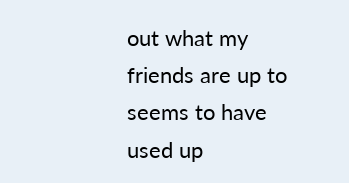out what my friends are up to seems to have used up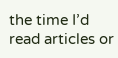the time I’d read articles or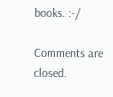books. :-/

Comments are closed.